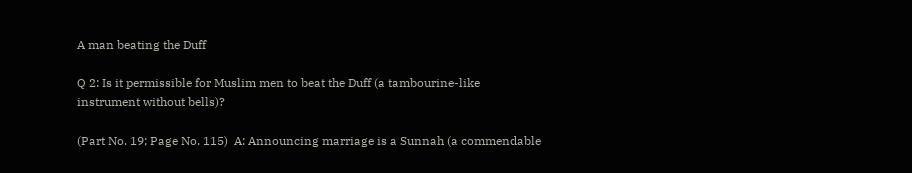A man beating the Duff

Q 2: Is it permissible for Muslim men to beat the Duff (a tambourine-like instrument without bells)?

(Part No. 19; Page No. 115)  A: Announcing marriage is a Sunnah (a commendable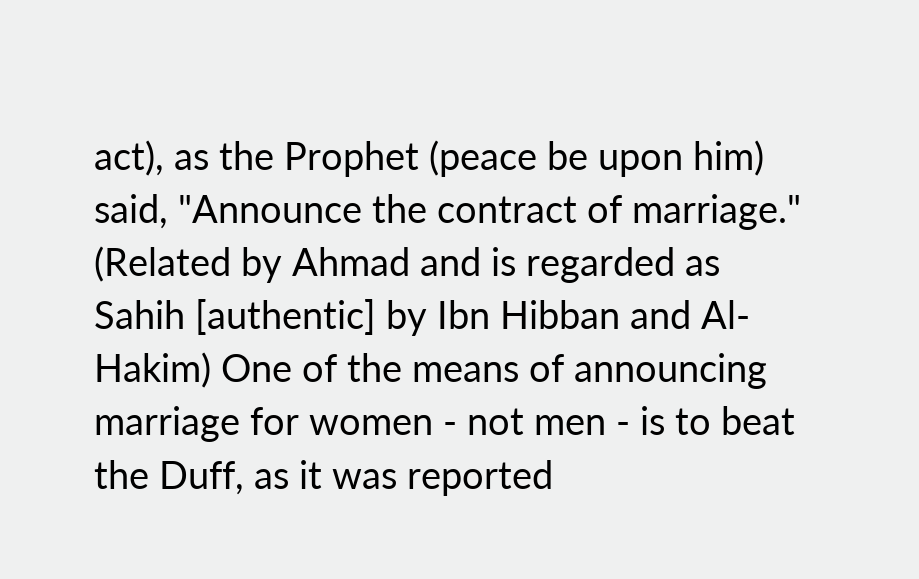act), as the Prophet (peace be upon him) said, "Announce the contract of marriage." (Related by Ahmad and is regarded as Sahih [authentic] by Ibn Hibban and Al-Hakim) One of the means of announcing marriage for women - not men - is to beat the Duff, as it was reported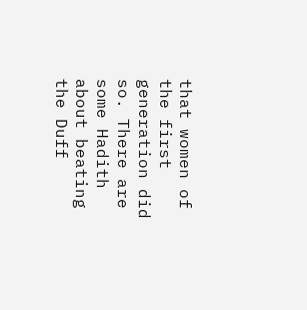that women of the first generation did so. There are some Hadith about beating the Duff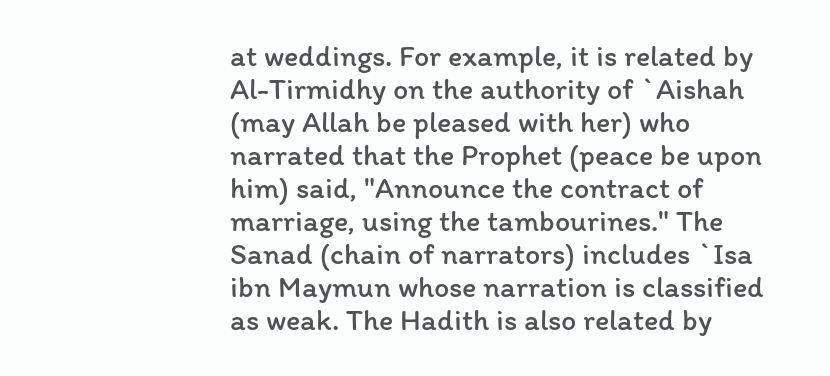at weddings. For example, it is related by Al-Tirmidhy on the authority of `Aishah (may Allah be pleased with her) who narrated that the Prophet (peace be upon him) said, "Announce the contract of marriage, using the tambourines." The Sanad (chain of narrators) includes `Isa ibn Maymun whose narration is classified as weak. The Hadith is also related by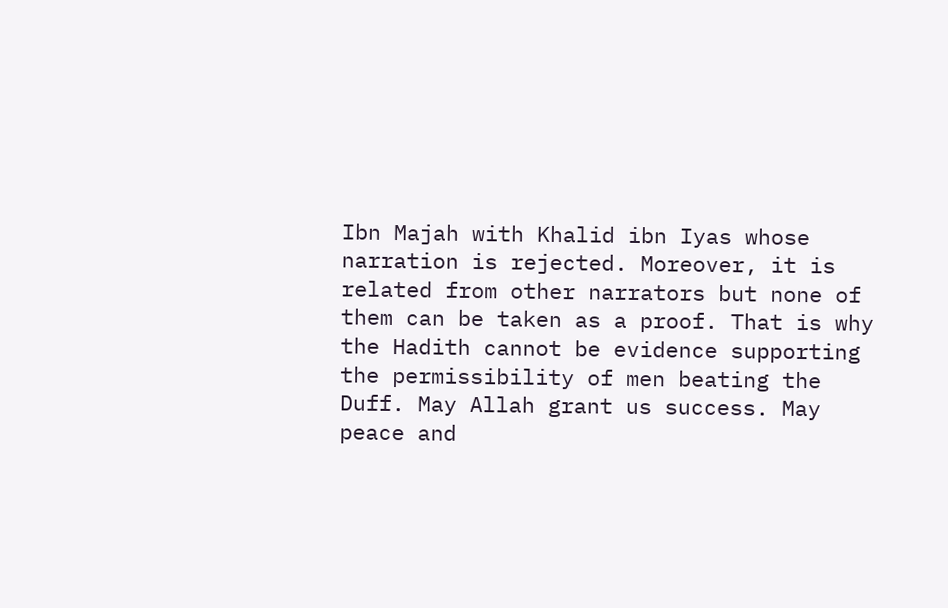Ibn Majah with Khalid ibn Iyas whose narration is rejected. Moreover, it is related from other narrators but none of them can be taken as a proof. That is why the Hadith cannot be evidence supporting the permissibility of men beating the Duff. May Allah grant us success. May peace and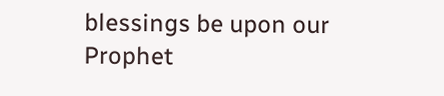blessings be upon our Prophet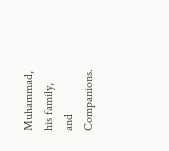Muhammad, his family, and Companions.